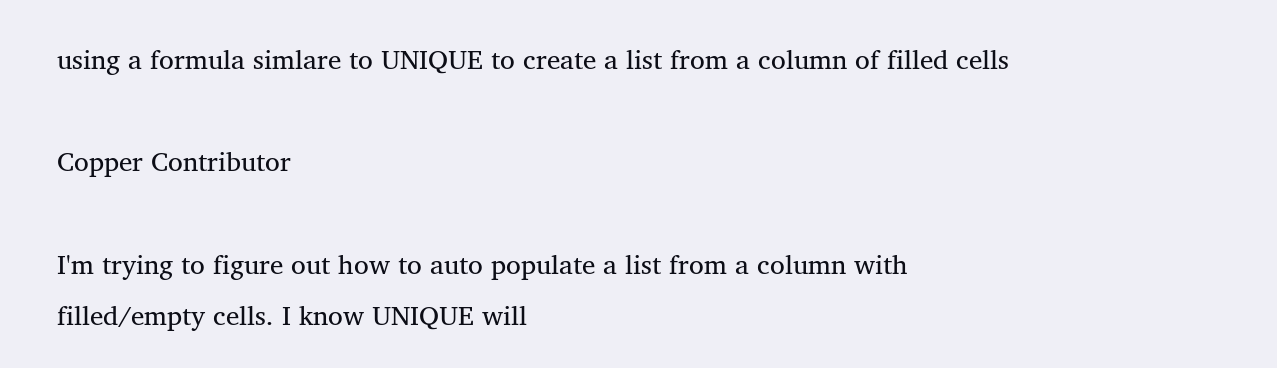using a formula simlare to UNIQUE to create a list from a column of filled cells

Copper Contributor

I'm trying to figure out how to auto populate a list from a column with filled/empty cells. I know UNIQUE will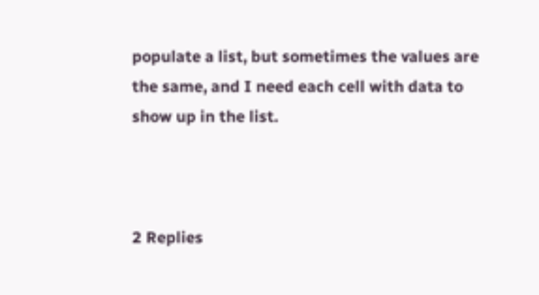populate a list, but sometimes the values are the same, and I need each cell with data to show up in the list.



2 Replies